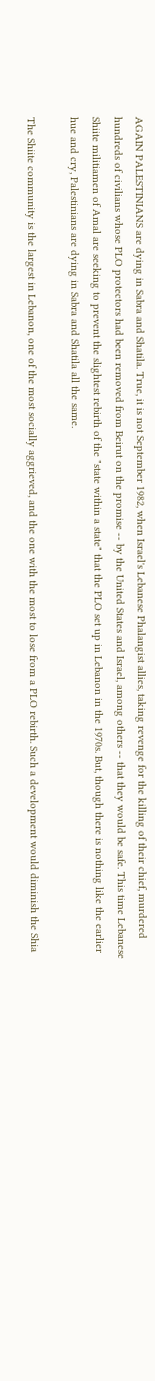AGAIN PALESTINIANS are dying in Sabra and Shatila. True, it is not September 1982, when Israel's Lebanese Phalangist allies, taking revenge for the killing of their chief, murdered hundreds of civilians whose PLO protectors had been removed from Beirut on the promise -- by the United States and Israel, among others -- that they would be safe. This time Lebanese Shiite militiamen of Amal are seeking to prevent the slightest rebirth of the "state within a state" that the PLO set up in Lebanon in the 1970s. But, though there is nothing like the earlier hue and cry, Palestinians are dying in Sabra and Shatila all the same.

The Shiite community is the largest in Lebanon, one of the most socially aggrieved, and the one with the most to lose from a PLO rebirth. Such a development would diminish the Shia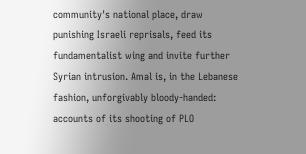community's national place, draw punishing Israeli reprisals, feed its fundamentalist wing and invite further Syrian intrusion. Amal is, in the Lebanese fashion, unforgivably bloody-handed: accounts of its shooting of PLO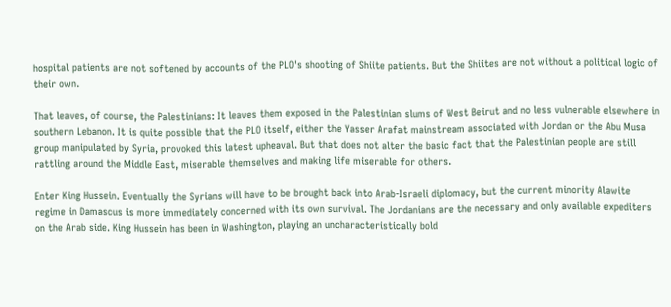hospital patients are not softened by accounts of the PLO's shooting of Shiite patients. But the Shiites are not without a political logic of their own.

That leaves, of course, the Palestinians: It leaves them exposed in the Palestinian slums of West Beirut and no less vulnerable elsewhere in southern Lebanon. It is quite possible that the PLO itself, either the Yasser Arafat mainstream associated with Jordan or the Abu Musa group manipulated by Syria, provoked this latest upheaval. But that does not alter the basic fact that the Palestinian people are still rattling around the Middle East, miserable themselves and making life miserable for others.

Enter King Hussein. Eventually the Syrians will have to be brought back into Arab-Israeli diplomacy, but the current minority Alawite regime in Damascus is more immediately concerned with its own survival. The Jordanians are the necessary and only available expediters on the Arab side. King Hussein has been in Washington, playing an uncharacteristically bold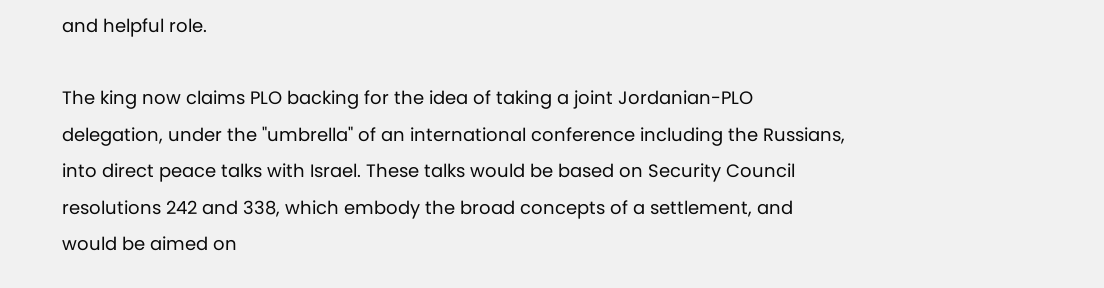and helpful role.

The king now claims PLO backing for the idea of taking a joint Jordanian-PLO delegation, under the "umbrella" of an international conference including the Russians, into direct peace talks with Israel. These talks would be based on Security Council resolutions 242 and 338, which embody the broad concepts of a settlement, and would be aimed on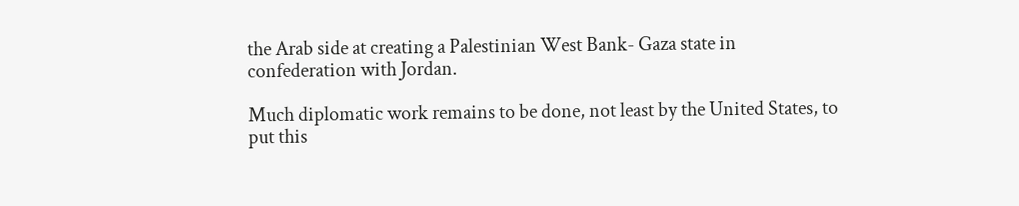the Arab side at creating a Palestinian West Bank- Gaza state in confederation with Jordan.

Much diplomatic work remains to be done, not least by the United States, to put this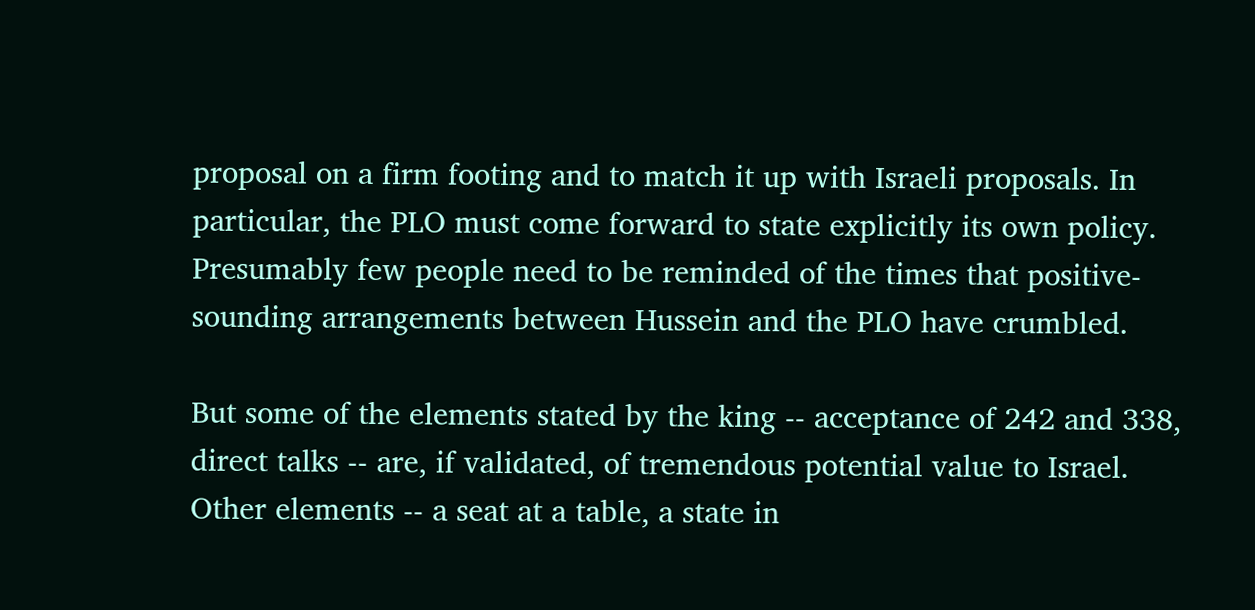proposal on a firm footing and to match it up with Israeli proposals. In particular, the PLO must come forward to state explicitly its own policy. Presumably few people need to be reminded of the times that positive-sounding arrangements between Hussein and the PLO have crumbled.

But some of the elements stated by the king -- acceptance of 242 and 338, direct talks -- are, if validated, of tremendous potential value to Israel. Other elements -- a seat at a table, a state in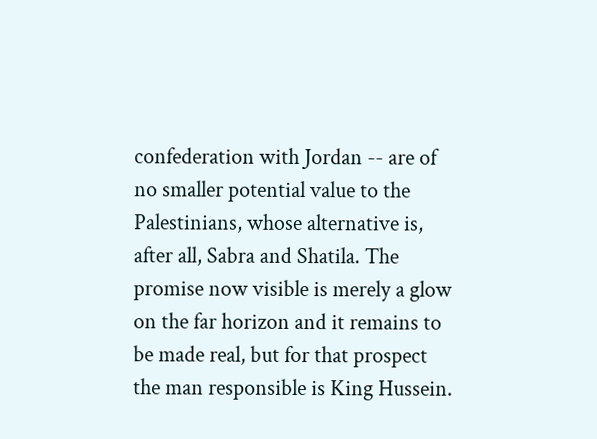confederation with Jordan -- are of no smaller potential value to the Palestinians, whose alternative is, after all, Sabra and Shatila. The promise now visible is merely a glow on the far horizon and it remains to be made real, but for that prospect the man responsible is King Hussein.